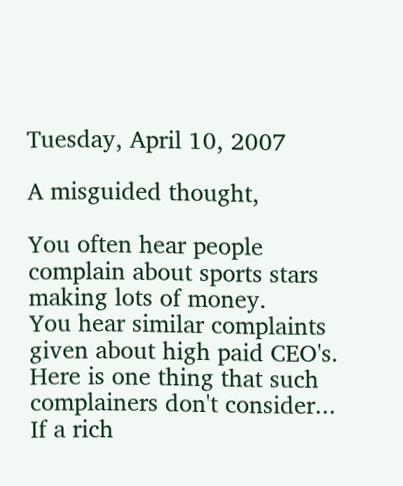Tuesday, April 10, 2007

A misguided thought,

You often hear people complain about sports stars making lots of money.
You hear similar complaints given about high paid CEO's. Here is one thing that such complainers don't consider... If a rich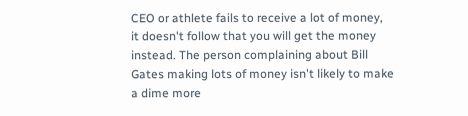CEO or athlete fails to receive a lot of money,
it doesn't follow that you will get the money instead. The person complaining about Bill Gates making lots of money isn't likely to make a dime more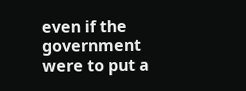even if the government were to put a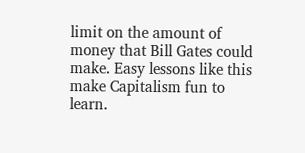limit on the amount of money that Bill Gates could make. Easy lessons like this make Capitalism fun to learn.